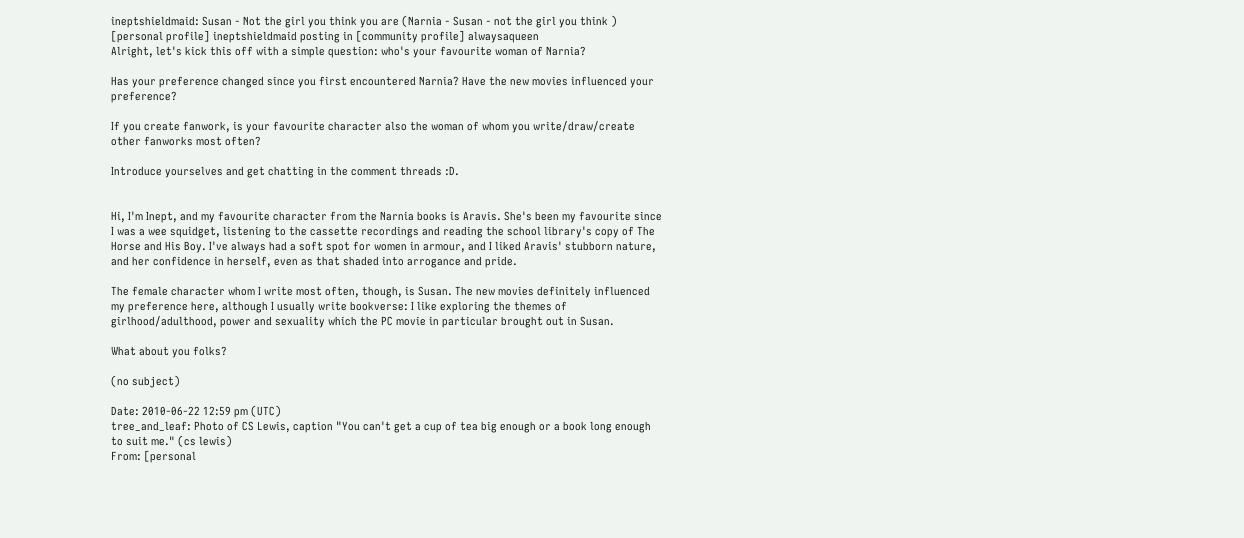ineptshieldmaid: Susan - Not the girl you think you are (Narnia - Susan - not the girl you think )
[personal profile] ineptshieldmaid posting in [community profile] alwaysaqueen
Alright, let's kick this off with a simple question: who's your favourite woman of Narnia?

Has your preference changed since you first encountered Narnia? Have the new movies influenced your preference?

If you create fanwork, is your favourite character also the woman of whom you write/draw/create other fanworks most often?

Introduce yourselves and get chatting in the comment threads :D.


Hi, I'm Inept, and my favourite character from the Narnia books is Aravis. She's been my favourite since I was a wee squidget, listening to the cassette recordings and reading the school library's copy of The Horse and His Boy. I've always had a soft spot for women in armour, and I liked Aravis' stubborn nature, and her confidence in herself, even as that shaded into arrogance and pride.

The female character whom I write most often, though, is Susan. The new movies definitely influenced my preference here, although I usually write bookverse: I like exploring the themes of girlhood/adulthood, power and sexuality which the PC movie in particular brought out in Susan.

What about you folks?

(no subject)

Date: 2010-06-22 12:59 pm (UTC)
tree_and_leaf: Photo of CS Lewis, caption "You can't get a cup of tea big enough or a book long enough to suit me." (cs lewis)
From: [personal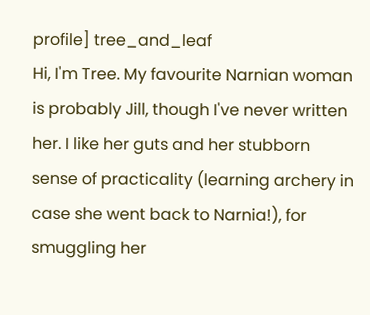profile] tree_and_leaf
Hi, I'm Tree. My favourite Narnian woman is probably Jill, though I've never written her. I like her guts and her stubborn sense of practicality (learning archery in case she went back to Narnia!), for smuggling her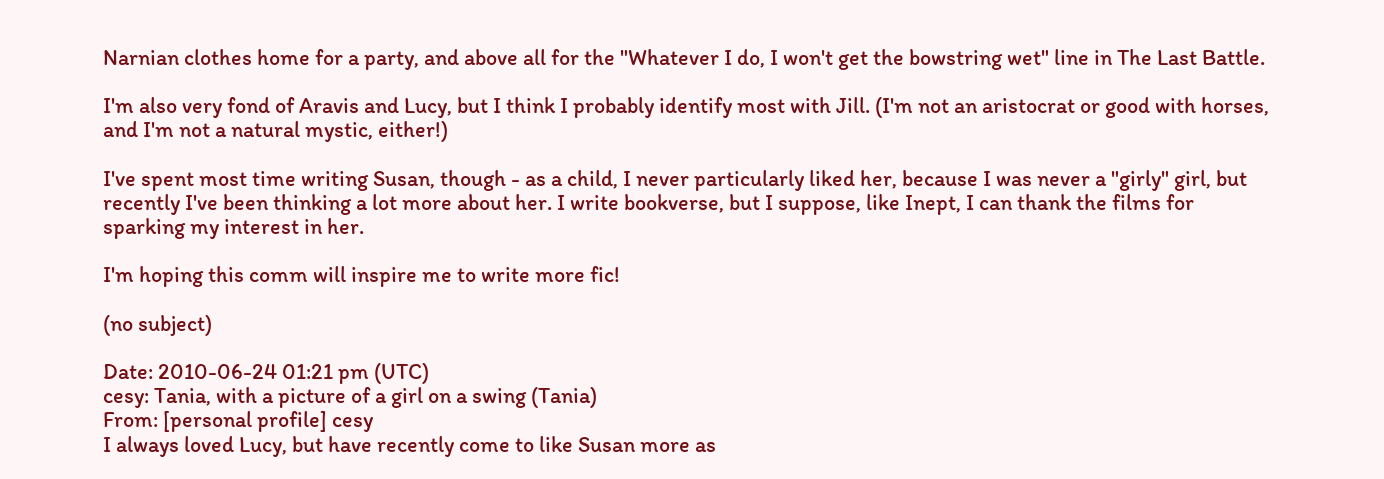Narnian clothes home for a party, and above all for the "Whatever I do, I won't get the bowstring wet" line in The Last Battle.

I'm also very fond of Aravis and Lucy, but I think I probably identify most with Jill. (I'm not an aristocrat or good with horses, and I'm not a natural mystic, either!)

I've spent most time writing Susan, though - as a child, I never particularly liked her, because I was never a "girly" girl, but recently I've been thinking a lot more about her. I write bookverse, but I suppose, like Inept, I can thank the films for sparking my interest in her.

I'm hoping this comm will inspire me to write more fic!

(no subject)

Date: 2010-06-24 01:21 pm (UTC)
cesy: Tania, with a picture of a girl on a swing (Tania)
From: [personal profile] cesy
I always loved Lucy, but have recently come to like Susan more as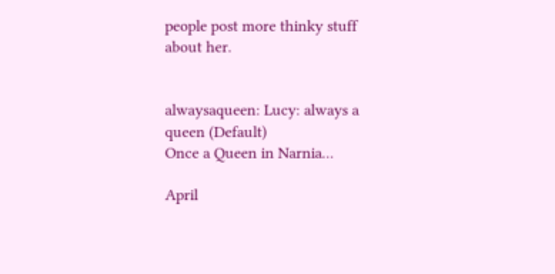people post more thinky stuff about her.


alwaysaqueen: Lucy: always a queen (Default)
Once a Queen in Narnia...

April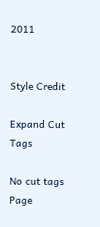2011


Style Credit

Expand Cut Tags

No cut tags
Page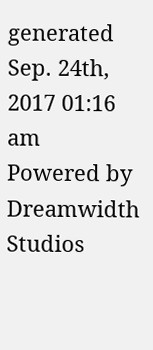generated Sep. 24th, 2017 01:16 am
Powered by Dreamwidth Studios